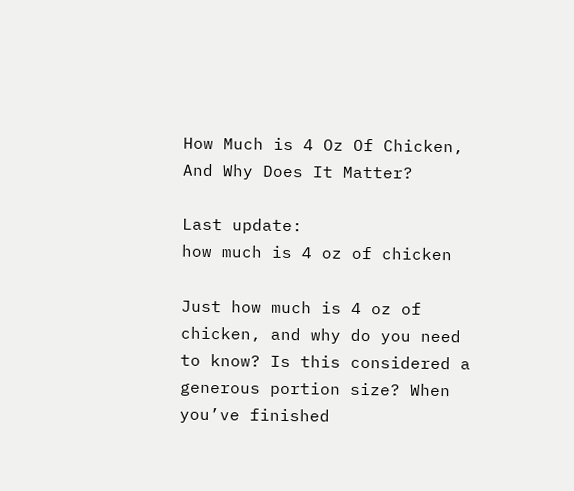How Much is 4 Oz Of Chicken, And Why Does It Matter?

Last update:
how much is 4 oz of chicken

Just how much is 4 oz of chicken, and why do you need to know? Is this considered a generous portion size? When you’ve finished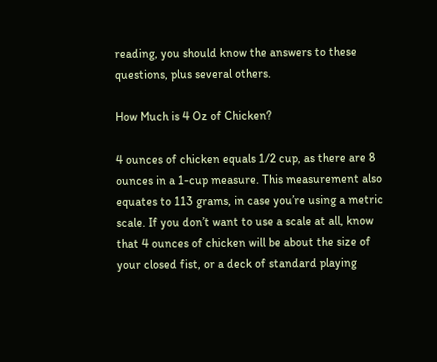reading, you should know the answers to these questions, plus several others.

How Much is 4 Oz of Chicken?

4 ounces of chicken equals 1/2 cup, as there are 8 ounces in a 1-cup measure. This measurement also equates to 113 grams, in case you’re using a metric scale. If you don’t want to use a scale at all, know that 4 ounces of chicken will be about the size of your closed fist, or a deck of standard playing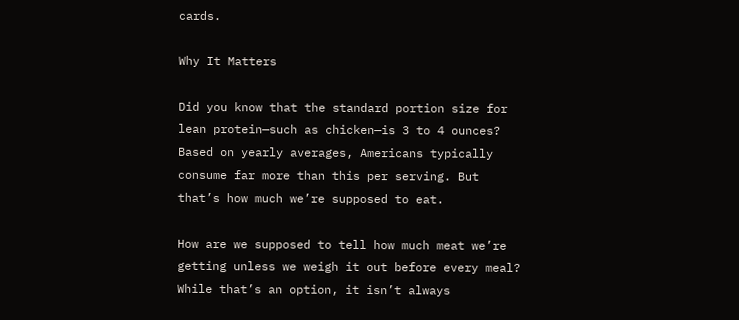cards.

Why It Matters

Did you know that the standard portion size for lean protein—such as chicken—is 3 to 4 ounces? Based on yearly averages, Americans typically consume far more than this per serving. But that’s how much we’re supposed to eat.

How are we supposed to tell how much meat we’re getting unless we weigh it out before every meal? While that’s an option, it isn’t always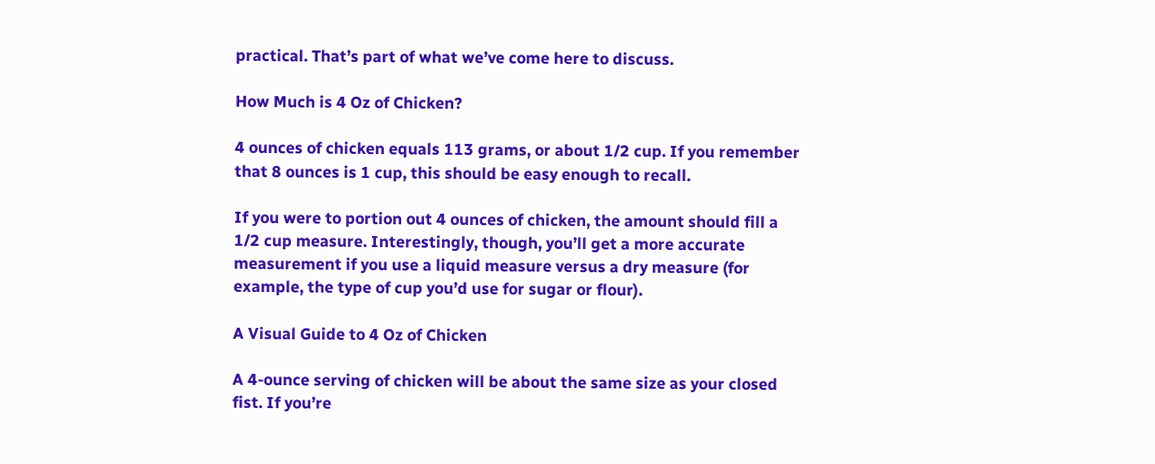practical. That’s part of what we’ve come here to discuss.

How Much is 4 Oz of Chicken?

4 ounces of chicken equals 113 grams, or about 1/2 cup. If you remember that 8 ounces is 1 cup, this should be easy enough to recall.

If you were to portion out 4 ounces of chicken, the amount should fill a 1/2 cup measure. Interestingly, though, you’ll get a more accurate measurement if you use a liquid measure versus a dry measure (for example, the type of cup you’d use for sugar or flour).

A Visual Guide to 4 Oz of Chicken

A 4-ounce serving of chicken will be about the same size as your closed fist. If you’re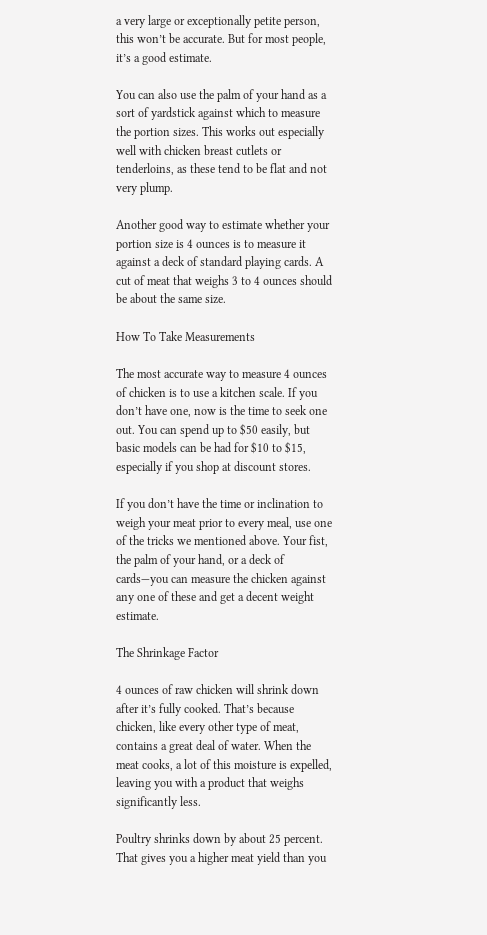a very large or exceptionally petite person, this won’t be accurate. But for most people, it’s a good estimate.

You can also use the palm of your hand as a sort of yardstick against which to measure the portion sizes. This works out especially well with chicken breast cutlets or tenderloins, as these tend to be flat and not very plump.

Another good way to estimate whether your portion size is 4 ounces is to measure it against a deck of standard playing cards. A cut of meat that weighs 3 to 4 ounces should be about the same size.

How To Take Measurements

The most accurate way to measure 4 ounces of chicken is to use a kitchen scale. If you don’t have one, now is the time to seek one out. You can spend up to $50 easily, but basic models can be had for $10 to $15, especially if you shop at discount stores.

If you don’t have the time or inclination to weigh your meat prior to every meal, use one of the tricks we mentioned above. Your fist, the palm of your hand, or a deck of cards—you can measure the chicken against any one of these and get a decent weight estimate.

The Shrinkage Factor

4 ounces of raw chicken will shrink down after it’s fully cooked. That’s because chicken, like every other type of meat, contains a great deal of water. When the meat cooks, a lot of this moisture is expelled, leaving you with a product that weighs significantly less.

Poultry shrinks down by about 25 percent. That gives you a higher meat yield than you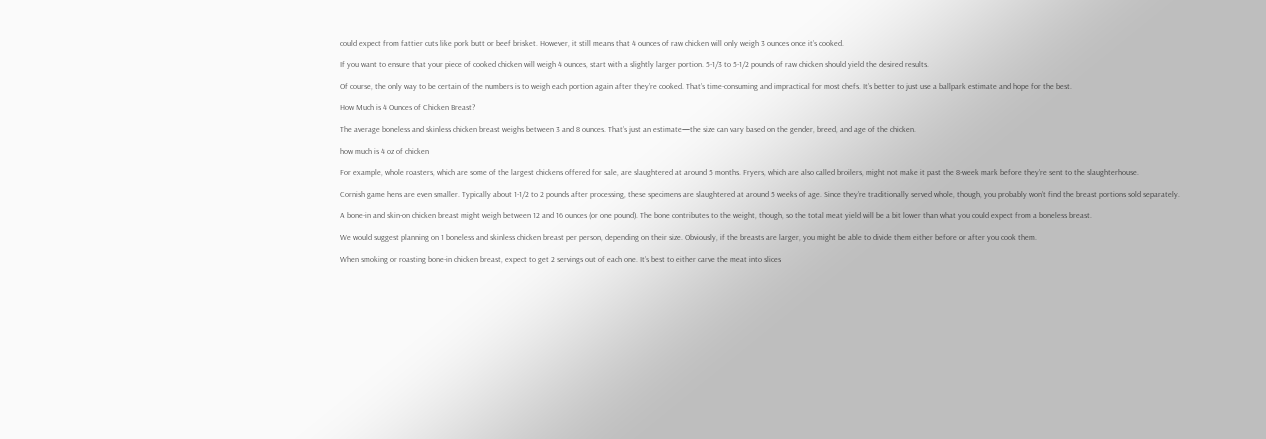could expect from fattier cuts like pork butt or beef brisket. However, it still means that 4 ounces of raw chicken will only weigh 3 ounces once it’s cooked.

If you want to ensure that your piece of cooked chicken will weigh 4 ounces, start with a slightly larger portion. 5-1/3 to 5-1/2 pounds of raw chicken should yield the desired results.

Of course, the only way to be certain of the numbers is to weigh each portion again after they’re cooked. That’s time-consuming and impractical for most chefs. It’s better to just use a ballpark estimate and hope for the best.

How Much is 4 Ounces of Chicken Breast?

The average boneless and skinless chicken breast weighs between 3 and 8 ounces. That’s just an estimate—the size can vary based on the gender, breed, and age of the chicken.

how much is 4 oz of chicken

For example, whole roasters, which are some of the largest chickens offered for sale, are slaughtered at around 5 months. Fryers, which are also called broilers, might not make it past the 8-week mark before they’re sent to the slaughterhouse.

Cornish game hens are even smaller. Typically about 1-1/2 to 2 pounds after processing, these specimens are slaughtered at around 5 weeks of age. Since they’re traditionally served whole, though, you probably won’t find the breast portions sold separately.

A bone-in and skin-on chicken breast might weigh between 12 and 16 ounces (or one pound). The bone contributes to the weight, though, so the total meat yield will be a bit lower than what you could expect from a boneless breast.

We would suggest planning on 1 boneless and skinless chicken breast per person, depending on their size. Obviously, if the breasts are larger, you might be able to divide them either before or after you cook them.

When smoking or roasting bone-in chicken breast, expect to get 2 servings out of each one. It’s best to either carve the meat into slices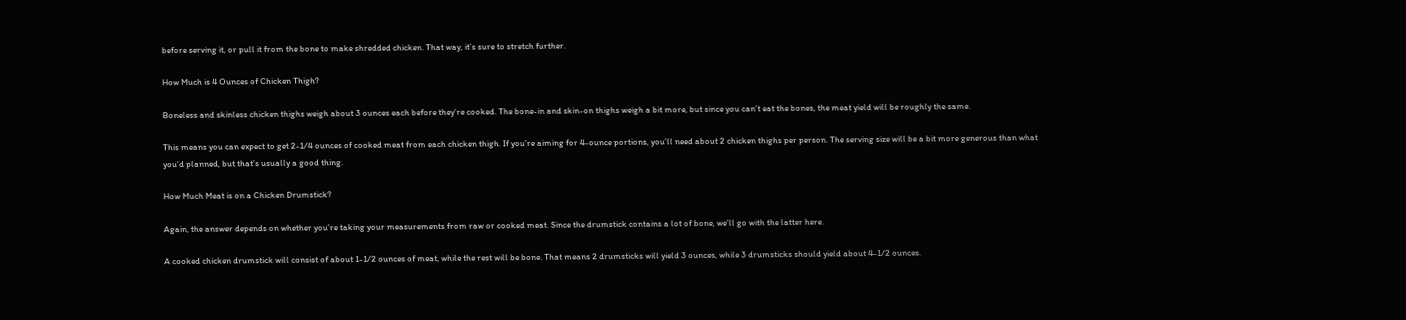before serving it, or pull it from the bone to make shredded chicken. That way, it’s sure to stretch further.

How Much is 4 Ounces of Chicken Thigh?

Boneless and skinless chicken thighs weigh about 3 ounces each before they’re cooked. The bone-in and skin-on thighs weigh a bit more, but since you can’t eat the bones, the meat yield will be roughly the same.

This means you can expect to get 2-1/4 ounces of cooked meat from each chicken thigh. If you’re aiming for 4-ounce portions, you’ll need about 2 chicken thighs per person. The serving size will be a bit more generous than what you’d planned, but that’s usually a good thing.

How Much Meat is on a Chicken Drumstick?

Again, the answer depends on whether you’re taking your measurements from raw or cooked meat. Since the drumstick contains a lot of bone, we’ll go with the latter here.

A cooked chicken drumstick will consist of about 1-1/2 ounces of meat, while the rest will be bone. That means 2 drumsticks will yield 3 ounces, while 3 drumsticks should yield about 4-1/2 ounces.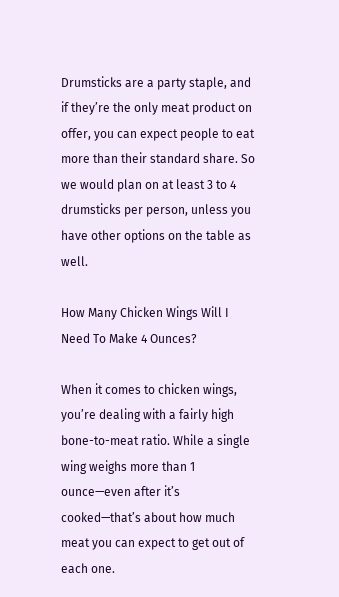Drumsticks are a party staple, and if they’re the only meat product on offer, you can expect people to eat more than their standard share. So we would plan on at least 3 to 4 drumsticks per person, unless you have other options on the table as well.

How Many Chicken Wings Will I Need To Make 4 Ounces?

When it comes to chicken wings, you’re dealing with a fairly high bone-to-meat ratio. While a single wing weighs more than 1 ounce—even after it’s cooked—that’s about how much meat you can expect to get out of each one.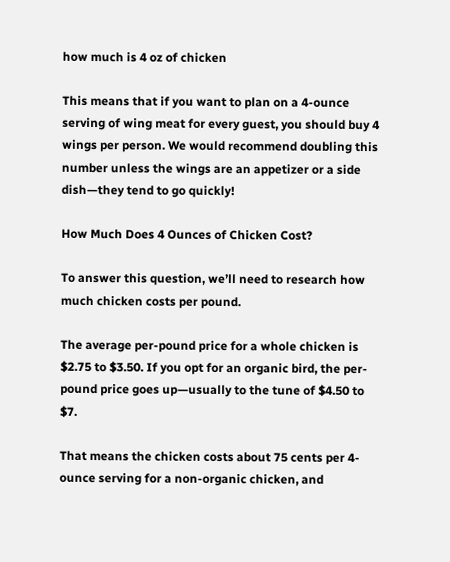how much is 4 oz of chicken

This means that if you want to plan on a 4-ounce serving of wing meat for every guest, you should buy 4 wings per person. We would recommend doubling this number unless the wings are an appetizer or a side dish—they tend to go quickly!

How Much Does 4 Ounces of Chicken Cost?

To answer this question, we’ll need to research how much chicken costs per pound.

The average per-pound price for a whole chicken is $2.75 to $3.50. If you opt for an organic bird, the per-pound price goes up—usually to the tune of $4.50 to $7.

That means the chicken costs about 75 cents per 4-ounce serving for a non-organic chicken, and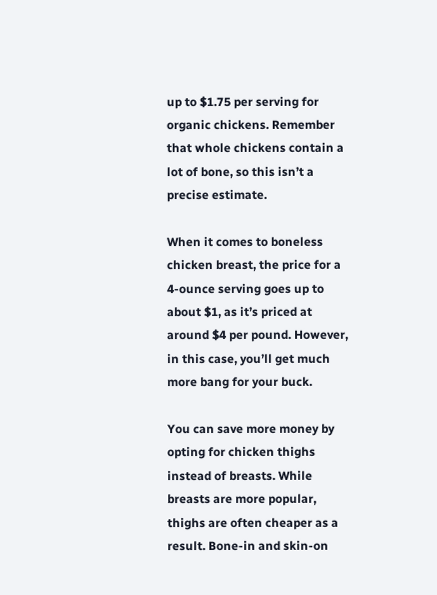up to $1.75 per serving for organic chickens. Remember that whole chickens contain a lot of bone, so this isn’t a precise estimate.

When it comes to boneless chicken breast, the price for a 4-ounce serving goes up to about $1, as it’s priced at around $4 per pound. However, in this case, you’ll get much more bang for your buck.

You can save more money by opting for chicken thighs instead of breasts. While breasts are more popular, thighs are often cheaper as a result. Bone-in and skin-on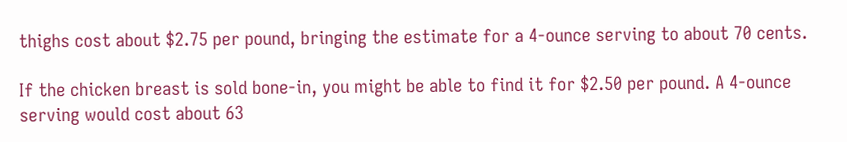thighs cost about $2.75 per pound, bringing the estimate for a 4-ounce serving to about 70 cents.

If the chicken breast is sold bone-in, you might be able to find it for $2.50 per pound. A 4-ounce serving would cost about 63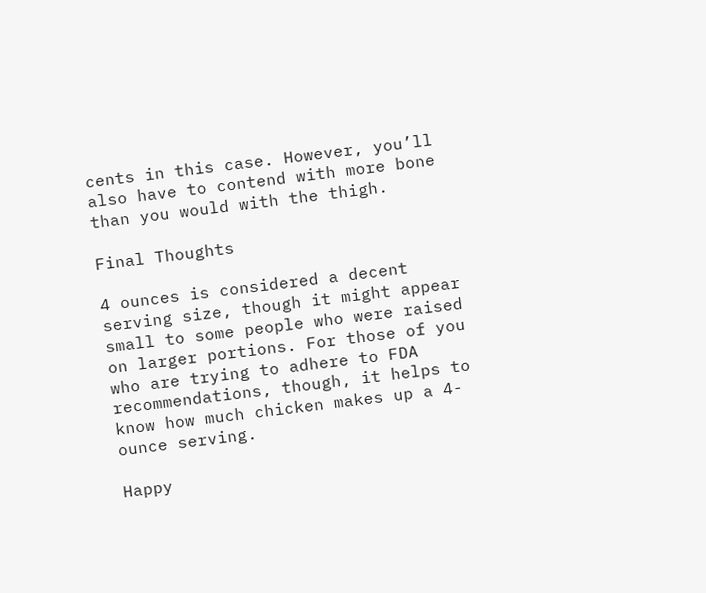cents in this case. However, you’ll also have to contend with more bone than you would with the thigh.

Final Thoughts

4 ounces is considered a decent serving size, though it might appear small to some people who were raised on larger portions. For those of you who are trying to adhere to FDA recommendations, though, it helps to know how much chicken makes up a 4-ounce serving.

Happy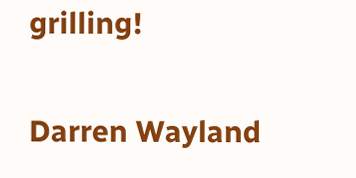grilling!

Darren Wayland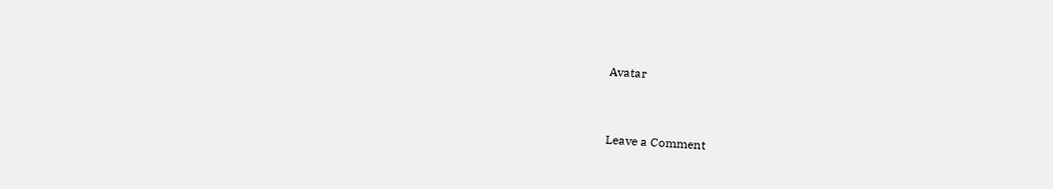Avatar


Leave a Comment